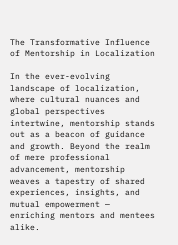The Transformative Influence of Mentorship in Localization

In the ever-evolving landscape of localization, where cultural nuances and global perspectives intertwine, mentorship stands out as a beacon of guidance and growth. Beyond the realm of mere professional advancement, mentorship weaves a tapestry of shared experiences, insights, and mutual empowerment — enriching mentors and mentees alike.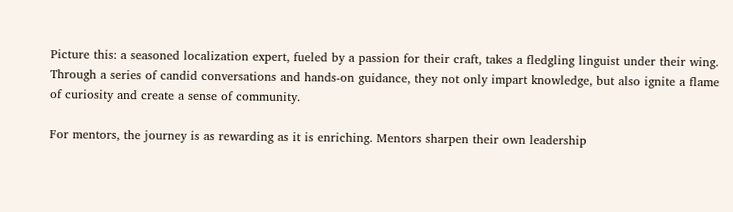Picture this: a seasoned localization expert, fueled by a passion for their craft, takes a fledgling linguist under their wing. Through a series of candid conversations and hands-on guidance, they not only impart knowledge, but also ignite a flame of curiosity and create a sense of community.

For mentors, the journey is as rewarding as it is enriching. Mentors sharpen their own leadership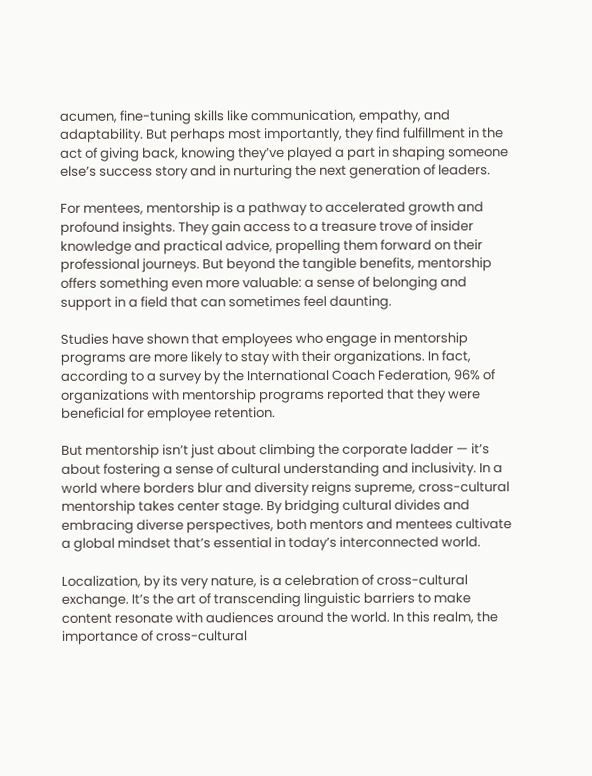acumen, fine-tuning skills like communication, empathy, and adaptability. But perhaps most importantly, they find fulfillment in the act of giving back, knowing they’ve played a part in shaping someone else’s success story and in nurturing the next generation of leaders.

For mentees, mentorship is a pathway to accelerated growth and profound insights. They gain access to a treasure trove of insider knowledge and practical advice, propelling them forward on their professional journeys. But beyond the tangible benefits, mentorship offers something even more valuable: a sense of belonging and support in a field that can sometimes feel daunting.

Studies have shown that employees who engage in mentorship programs are more likely to stay with their organizations. In fact, according to a survey by the International Coach Federation, 96% of organizations with mentorship programs reported that they were beneficial for employee retention.

But mentorship isn’t just about climbing the corporate ladder — it’s about fostering a sense of cultural understanding and inclusivity. In a world where borders blur and diversity reigns supreme, cross-cultural mentorship takes center stage. By bridging cultural divides and embracing diverse perspectives, both mentors and mentees cultivate a global mindset that’s essential in today’s interconnected world.

Localization, by its very nature, is a celebration of cross-cultural exchange. It’s the art of transcending linguistic barriers to make content resonate with audiences around the world. In this realm, the importance of cross-cultural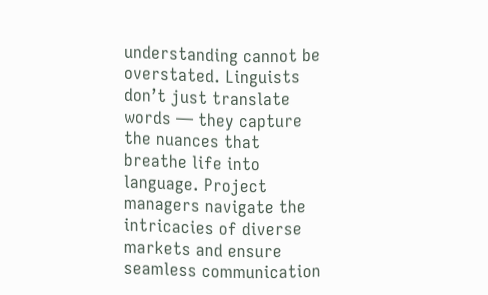understanding cannot be overstated. Linguists don’t just translate words — they capture the nuances that breathe life into language. Project managers navigate the intricacies of diverse markets and ensure seamless communication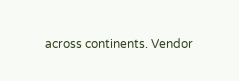across continents. Vendor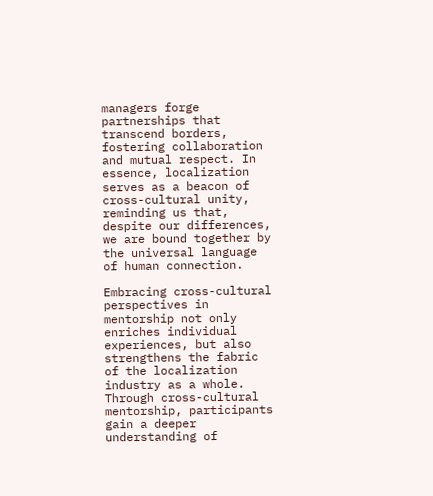managers forge partnerships that transcend borders, fostering collaboration and mutual respect. In essence, localization serves as a beacon of cross-cultural unity, reminding us that, despite our differences, we are bound together by the universal language of human connection.

Embracing cross-cultural perspectives in mentorship not only enriches individual experiences, but also strengthens the fabric of the localization industry as a whole. Through cross-cultural mentorship, participants gain a deeper understanding of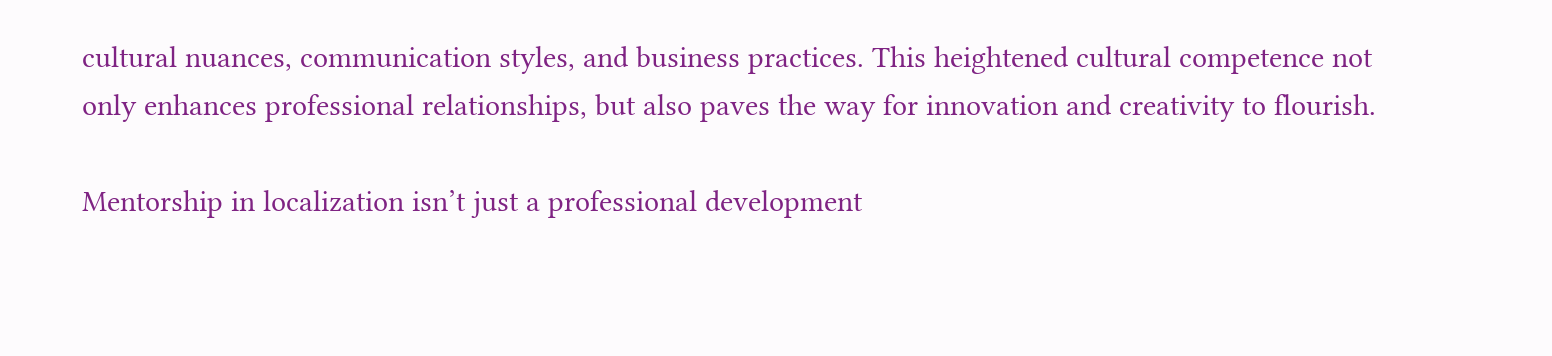cultural nuances, communication styles, and business practices. This heightened cultural competence not only enhances professional relationships, but also paves the way for innovation and creativity to flourish.

Mentorship in localization isn’t just a professional development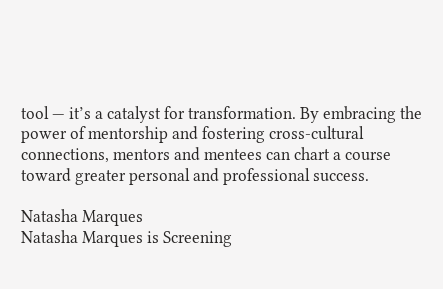tool — it’s a catalyst for transformation. By embracing the power of mentorship and fostering cross-cultural connections, mentors and mentees can chart a course toward greater personal and professional success.

Natasha Marques
Natasha Marques is Screening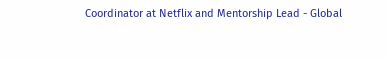Coordinator at Netflix and Mentorship Lead - Global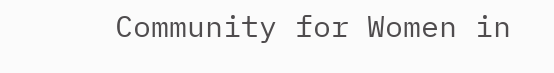Community for Women in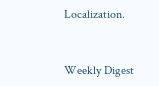Localization.


Weekly Digest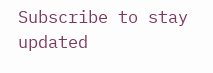Subscribe to stay updated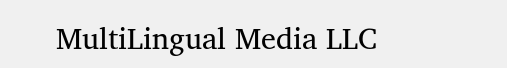MultiLingual Media LLC